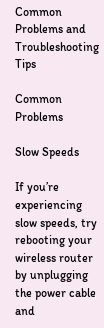Common Problems and Troubleshooting Tips

Common Problems

Slow Speeds

If you’re experiencing slow speeds, try rebooting your wireless router by unplugging the power cable and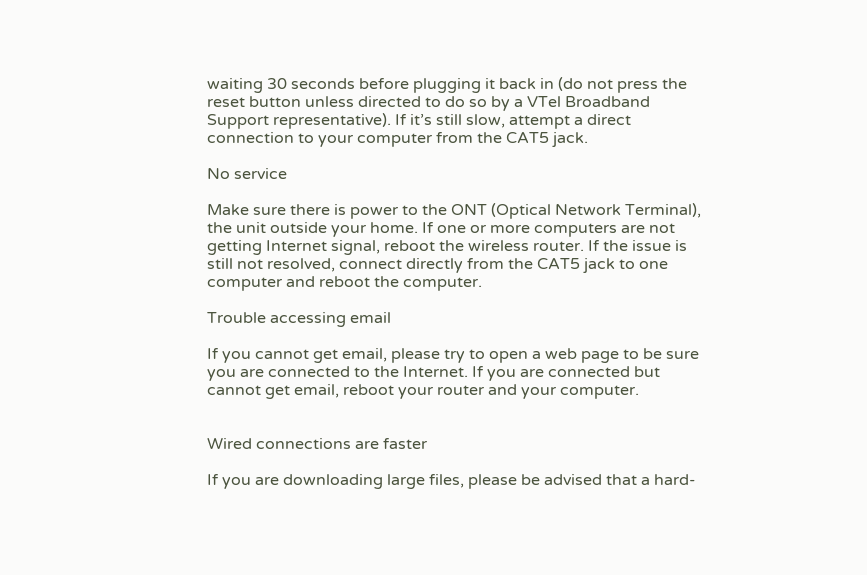waiting 30 seconds before plugging it back in (do not press the reset button unless directed to do so by a VTel Broadband Support representative). If it’s still slow, attempt a direct connection to your computer from the CAT5 jack.

No service

Make sure there is power to the ONT (Optical Network Terminal), the unit outside your home. If one or more computers are not getting Internet signal, reboot the wireless router. If the issue is still not resolved, connect directly from the CAT5 jack to one computer and reboot the computer.

Trouble accessing email

If you cannot get email, please try to open a web page to be sure you are connected to the Internet. If you are connected but cannot get email, reboot your router and your computer.


Wired connections are faster

If you are downloading large files, please be advised that a hard-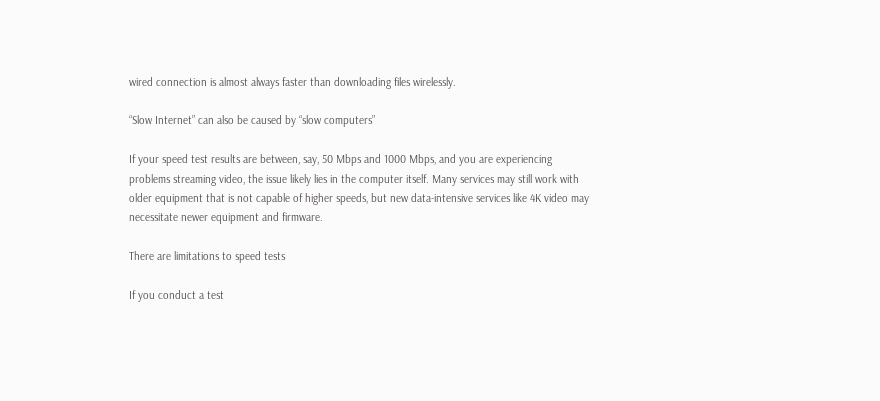wired connection is almost always faster than downloading files wirelessly.

“Slow Internet” can also be caused by “slow computers”

If your speed test results are between, say, 50 Mbps and 1000 Mbps, and you are experiencing problems streaming video, the issue likely lies in the computer itself. Many services may still work with older equipment that is not capable of higher speeds, but new data-intensive services like 4K video may necessitate newer equipment and firmware.

There are limitations to speed tests

If you conduct a test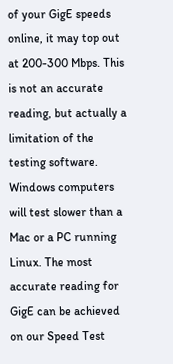of your GigE speeds online, it may top out at 200-300 Mbps. This is not an accurate reading, but actually a limitation of the testing software. Windows computers will test slower than a Mac or a PC running Linux. The most accurate reading for GigE can be achieved on our Speed Test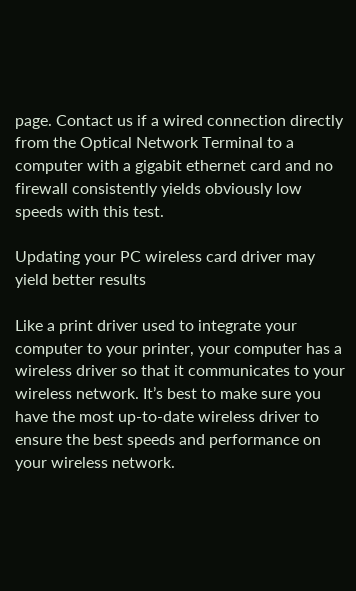page. Contact us if a wired connection directly from the Optical Network Terminal to a computer with a gigabit ethernet card and no firewall consistently yields obviously low speeds with this test.

Updating your PC wireless card driver may yield better results

Like a print driver used to integrate your computer to your printer, your computer has a wireless driver so that it communicates to your wireless network. It’s best to make sure you have the most up-to-date wireless driver to ensure the best speeds and performance on your wireless network.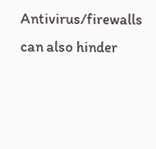Antivirus/firewalls can also hinder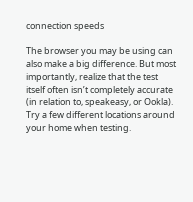connection speeds

The browser you may be using can also make a big difference. But most importantly, realize that the test itself often isn’t completely accurate (in relation to, speakeasy, or Ookla). Try a few different locations around your home when testing.